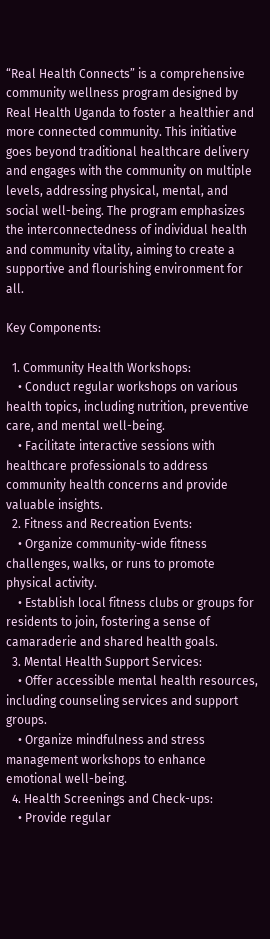“Real Health Connects” is a comprehensive community wellness program designed by Real Health Uganda to foster a healthier and more connected community. This initiative goes beyond traditional healthcare delivery and engages with the community on multiple levels, addressing physical, mental, and social well-being. The program emphasizes the interconnectedness of individual health and community vitality, aiming to create a supportive and flourishing environment for all.

Key Components:

  1. Community Health Workshops:
    • Conduct regular workshops on various health topics, including nutrition, preventive care, and mental well-being.
    • Facilitate interactive sessions with healthcare professionals to address community health concerns and provide valuable insights.
  2. Fitness and Recreation Events:
    • Organize community-wide fitness challenges, walks, or runs to promote physical activity.
    • Establish local fitness clubs or groups for residents to join, fostering a sense of camaraderie and shared health goals.
  3. Mental Health Support Services:
    • Offer accessible mental health resources, including counseling services and support groups.
    • Organize mindfulness and stress management workshops to enhance emotional well-being.
  4. Health Screenings and Check-ups:
    • Provide regular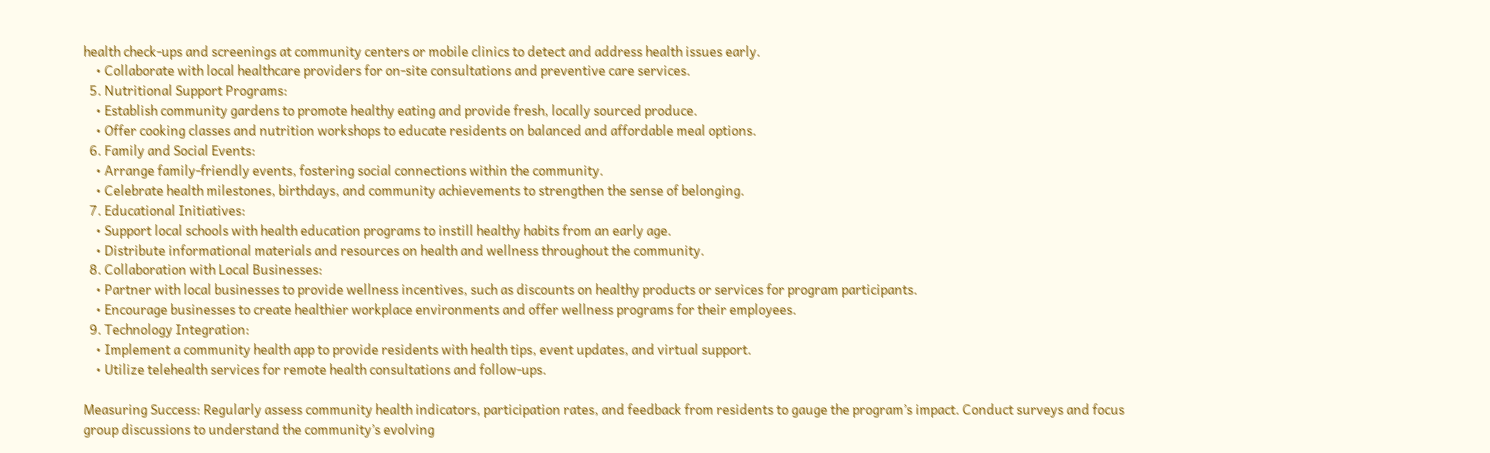health check-ups and screenings at community centers or mobile clinics to detect and address health issues early.
    • Collaborate with local healthcare providers for on-site consultations and preventive care services.
  5. Nutritional Support Programs:
    • Establish community gardens to promote healthy eating and provide fresh, locally sourced produce.
    • Offer cooking classes and nutrition workshops to educate residents on balanced and affordable meal options.
  6. Family and Social Events:
    • Arrange family-friendly events, fostering social connections within the community.
    • Celebrate health milestones, birthdays, and community achievements to strengthen the sense of belonging.
  7. Educational Initiatives:
    • Support local schools with health education programs to instill healthy habits from an early age.
    • Distribute informational materials and resources on health and wellness throughout the community.
  8. Collaboration with Local Businesses:
    • Partner with local businesses to provide wellness incentives, such as discounts on healthy products or services for program participants.
    • Encourage businesses to create healthier workplace environments and offer wellness programs for their employees.
  9. Technology Integration:
    • Implement a community health app to provide residents with health tips, event updates, and virtual support.
    • Utilize telehealth services for remote health consultations and follow-ups.

Measuring Success: Regularly assess community health indicators, participation rates, and feedback from residents to gauge the program’s impact. Conduct surveys and focus group discussions to understand the community’s evolving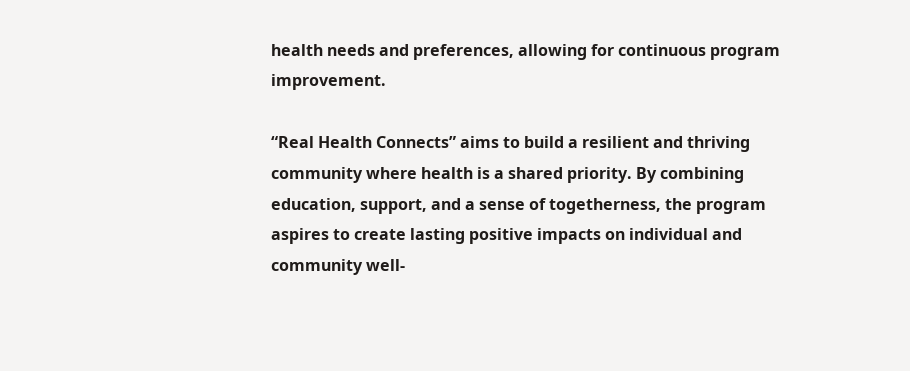health needs and preferences, allowing for continuous program improvement.

“Real Health Connects” aims to build a resilient and thriving community where health is a shared priority. By combining education, support, and a sense of togetherness, the program aspires to create lasting positive impacts on individual and community well-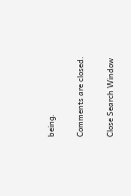being.

Comments are closed.

Close Search Window